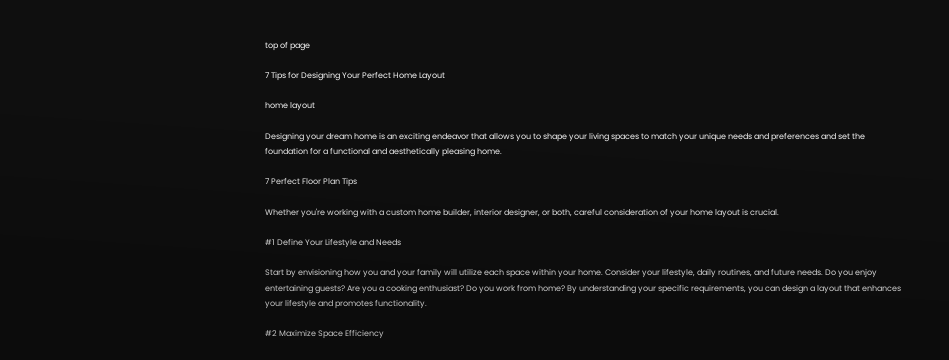top of page

7 Tips for Designing Your Perfect Home Layout

home layout

Designing your dream home is an exciting endeavor that allows you to shape your living spaces to match your unique needs and preferences and set the foundation for a functional and aesthetically pleasing home.

7 Perfect Floor Plan Tips

Whether you're working with a custom home builder, interior designer, or both, careful consideration of your home layout is crucial.

#1 Define Your Lifestyle and Needs

Start by envisioning how you and your family will utilize each space within your home. Consider your lifestyle, daily routines, and future needs. Do you enjoy entertaining guests? Are you a cooking enthusiast? Do you work from home? By understanding your specific requirements, you can design a layout that enhances your lifestyle and promotes functionality.

#2 Maximize Space Efficiency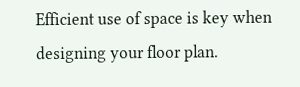Efficient use of space is key when designing your floor plan.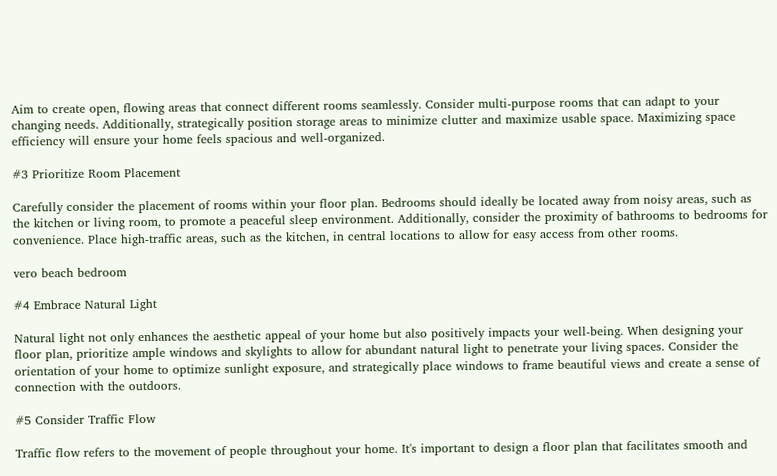Aim to create open, flowing areas that connect different rooms seamlessly. Consider multi-purpose rooms that can adapt to your changing needs. Additionally, strategically position storage areas to minimize clutter and maximize usable space. Maximizing space efficiency will ensure your home feels spacious and well-organized.

#3 Prioritize Room Placement

Carefully consider the placement of rooms within your floor plan. Bedrooms should ideally be located away from noisy areas, such as the kitchen or living room, to promote a peaceful sleep environment. Additionally, consider the proximity of bathrooms to bedrooms for convenience. Place high-traffic areas, such as the kitchen, in central locations to allow for easy access from other rooms.

vero beach bedroom

#4 Embrace Natural Light

Natural light not only enhances the aesthetic appeal of your home but also positively impacts your well-being. When designing your floor plan, prioritize ample windows and skylights to allow for abundant natural light to penetrate your living spaces. Consider the orientation of your home to optimize sunlight exposure, and strategically place windows to frame beautiful views and create a sense of connection with the outdoors.

#5 Consider Traffic Flow

Traffic flow refers to the movement of people throughout your home. It's important to design a floor plan that facilitates smooth and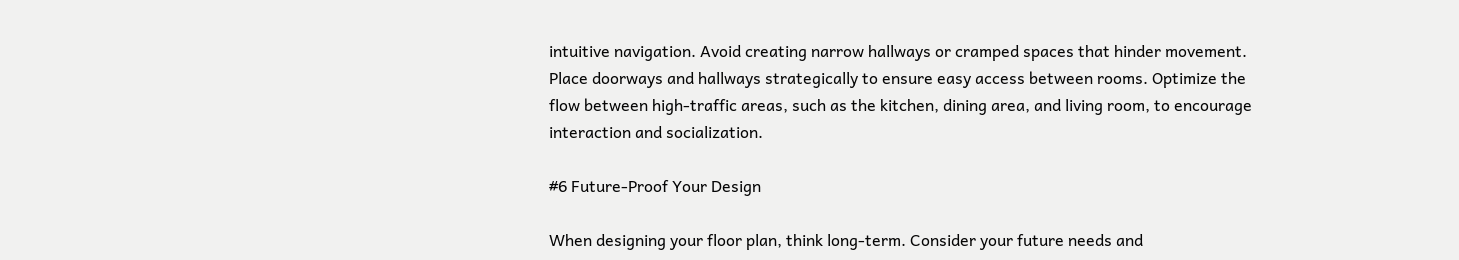intuitive navigation. Avoid creating narrow hallways or cramped spaces that hinder movement. Place doorways and hallways strategically to ensure easy access between rooms. Optimize the flow between high-traffic areas, such as the kitchen, dining area, and living room, to encourage interaction and socialization.

#6 Future-Proof Your Design

When designing your floor plan, think long-term. Consider your future needs and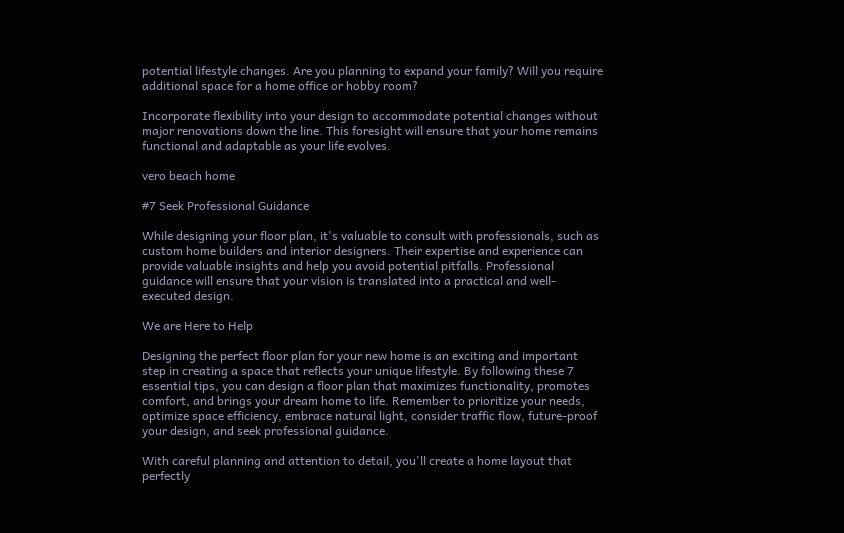potential lifestyle changes. Are you planning to expand your family? Will you require additional space for a home office or hobby room?

Incorporate flexibility into your design to accommodate potential changes without major renovations down the line. This foresight will ensure that your home remains functional and adaptable as your life evolves.

vero beach home

#7 Seek Professional Guidance

While designing your floor plan, it's valuable to consult with professionals, such as custom home builders and interior designers. Their expertise and experience can provide valuable insights and help you avoid potential pitfalls. Professional guidance will ensure that your vision is translated into a practical and well-executed design.

We are Here to Help

Designing the perfect floor plan for your new home is an exciting and important step in creating a space that reflects your unique lifestyle. By following these 7 essential tips, you can design a floor plan that maximizes functionality, promotes comfort, and brings your dream home to life. Remember to prioritize your needs, optimize space efficiency, embrace natural light, consider traffic flow, future-proof your design, and seek professional guidance.

With careful planning and attention to detail, you'll create a home layout that perfectly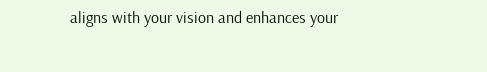aligns with your vision and enhances your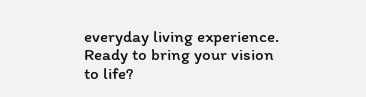everyday living experience. Ready to bring your vision to life?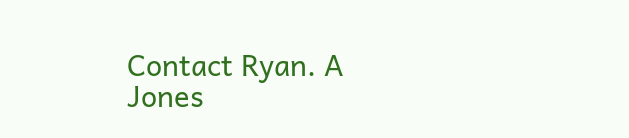Contact Ryan. A Jones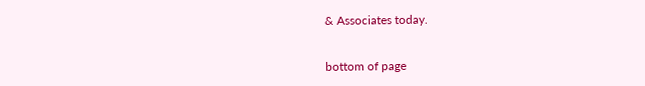& Associates today.


bottom of page